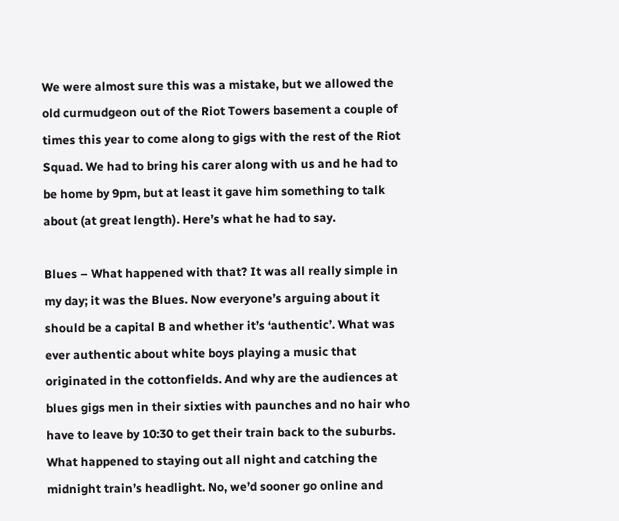We were almost sure this was a mistake, but we allowed the old curmudgeon out of the Riot Towers basement a couple of times this year to come along to gigs with the rest of the Riot Squad. We had to bring his carer along with us and he had to be home by 9pm, but at least it gave him something to talk about (at great length). Here’s what he had to say.

Blues – What happened with that? It was all really simple in my day; it was the Blues. Now everyone’s arguing about it should be a capital B and whether it’s ‘authentic’. What was ever authentic about white boys playing a music that originated in the cottonfields. And why are the audiences at blues gigs men in their sixties with paunches and no hair who have to leave by 10:30 to get their train back to the suburbs. What happened to staying out all night and catching the midnight train’s headlight. No, we’d sooner go online and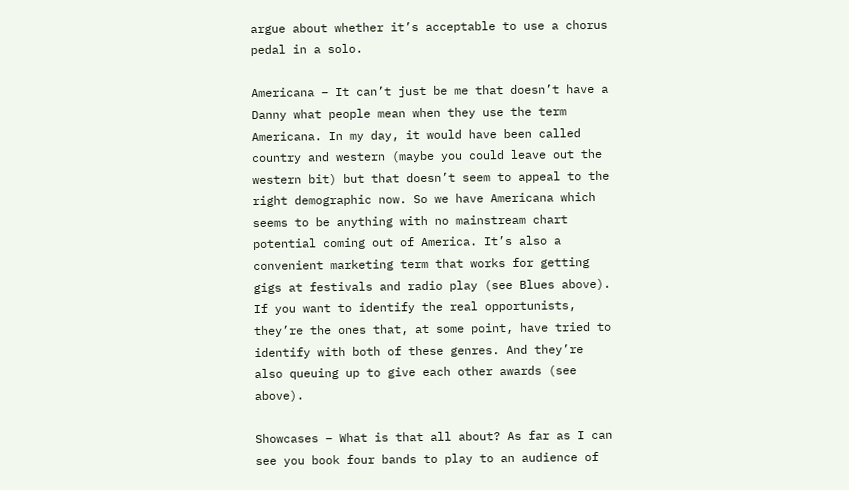argue about whether it’s acceptable to use a chorus pedal in a solo.

Americana – It can’t just be me that doesn’t have a Danny what people mean when they use the term Americana. In my day, it would have been called country and western (maybe you could leave out the western bit) but that doesn’t seem to appeal to the right demographic now. So we have Americana which seems to be anything with no mainstream chart potential coming out of America. It’s also a convenient marketing term that works for getting gigs at festivals and radio play (see Blues above). If you want to identify the real opportunists, they’re the ones that, at some point, have tried to identify with both of these genres. And they’re also queuing up to give each other awards (see above).

Showcases – What is that all about? As far as I can see you book four bands to play to an audience of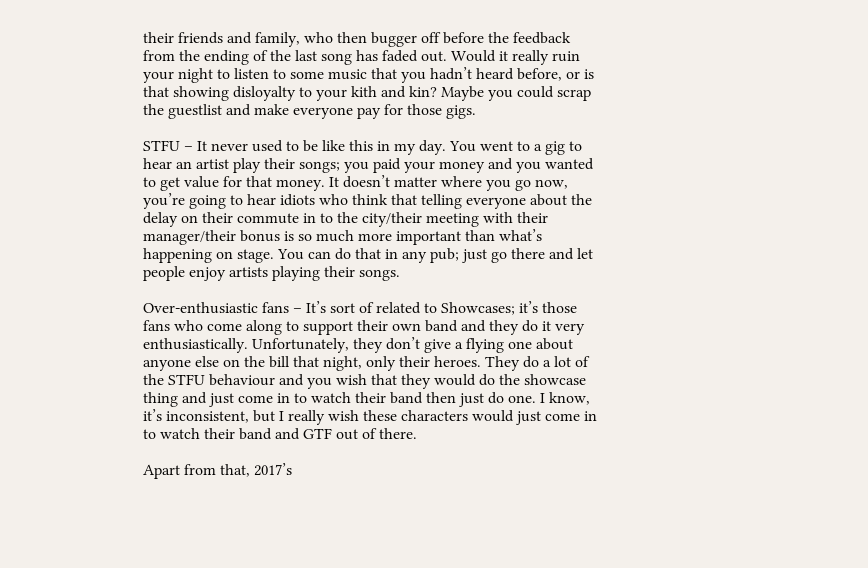their friends and family, who then bugger off before the feedback from the ending of the last song has faded out. Would it really ruin your night to listen to some music that you hadn’t heard before, or is that showing disloyalty to your kith and kin? Maybe you could scrap the guestlist and make everyone pay for those gigs.

STFU – It never used to be like this in my day. You went to a gig to hear an artist play their songs; you paid your money and you wanted to get value for that money. It doesn’t matter where you go now, you’re going to hear idiots who think that telling everyone about the delay on their commute in to the city/their meeting with their manager/their bonus is so much more important than what’s happening on stage. You can do that in any pub; just go there and let people enjoy artists playing their songs.

Over-enthusiastic fans – It’s sort of related to Showcases; it’s those fans who come along to support their own band and they do it very enthusiastically. Unfortunately, they don’t give a flying one about anyone else on the bill that night, only their heroes. They do a lot of the STFU behaviour and you wish that they would do the showcase thing and just come in to watch their band then just do one. I know, it’s inconsistent, but I really wish these characters would just come in to watch their band and GTF out of there.

Apart from that, 2017’s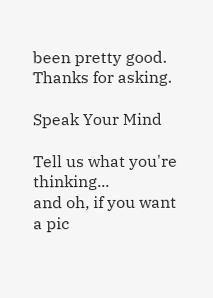been pretty good. Thanks for asking.

Speak Your Mind

Tell us what you're thinking...
and oh, if you want a pic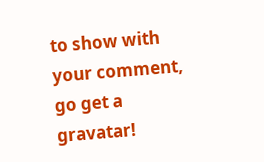to show with your comment, go get a gravatar!